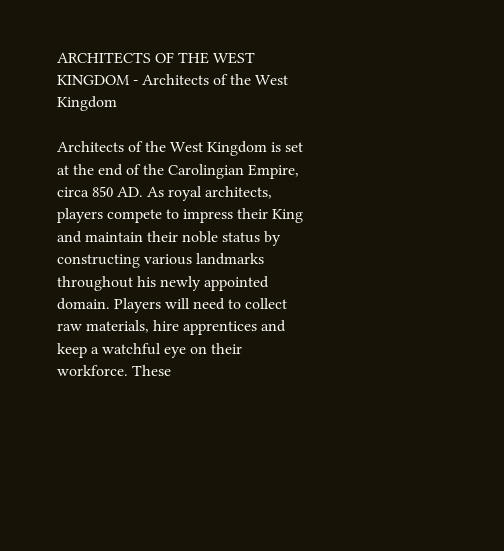ARCHITECTS OF THE WEST KINGDOM - Architects of the West Kingdom

Architects of the West Kingdom is set at the end of the Carolingian Empire, circa 850 AD. As royal architects, players compete to impress their King and maintain their noble status by constructing various landmarks throughout his newly appointed domain. Players will need to collect raw materials, hire apprentices and keep a watchful eye on their workforce. These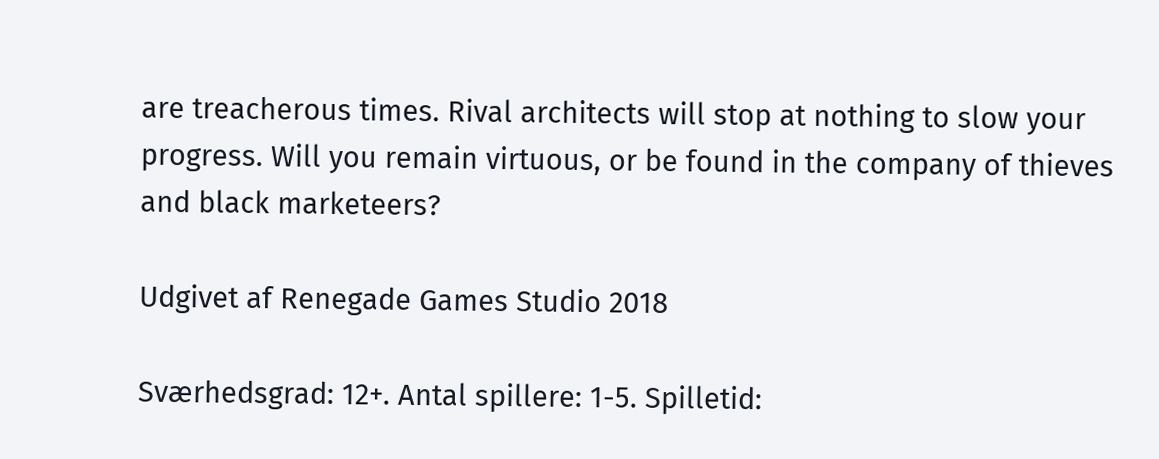are treacherous times. Rival architects will stop at nothing to slow your progress. Will you remain virtuous, or be found in the company of thieves and black marketeers?

Udgivet af Renegade Games Studio 2018

Sværhedsgrad: 12+. Antal spillere: 1-5. Spilletid: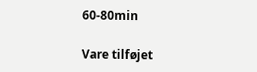60-80min

Vare tilføjet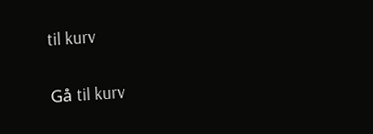til kurv

Gå til kurv